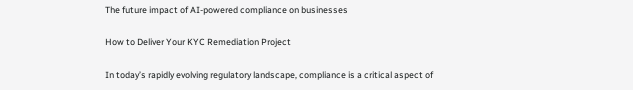The future impact of AI-powered compliance on businesses

How to Deliver Your KYC Remediation Project

In today’s rapidly evolving regulatory landscape, compliance is a critical aspect of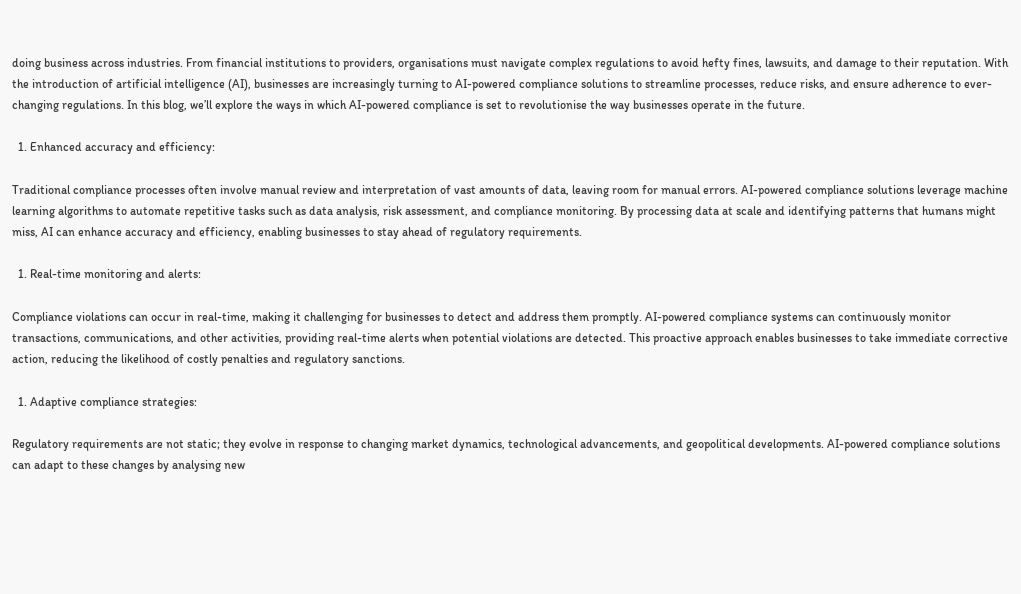doing business across industries. From financial institutions to providers, organisations must navigate complex regulations to avoid hefty fines, lawsuits, and damage to their reputation. With the introduction of artificial intelligence (AI), businesses are increasingly turning to AI-powered compliance solutions to streamline processes, reduce risks, and ensure adherence to ever-changing regulations. In this blog, we’ll explore the ways in which AI-powered compliance is set to revolutionise the way businesses operate in the future.

  1. Enhanced accuracy and efficiency:

Traditional compliance processes often involve manual review and interpretation of vast amounts of data, leaving room for manual errors. AI-powered compliance solutions leverage machine learning algorithms to automate repetitive tasks such as data analysis, risk assessment, and compliance monitoring. By processing data at scale and identifying patterns that humans might miss, AI can enhance accuracy and efficiency, enabling businesses to stay ahead of regulatory requirements.

  1. Real-time monitoring and alerts:

Compliance violations can occur in real-time, making it challenging for businesses to detect and address them promptly. AI-powered compliance systems can continuously monitor transactions, communications, and other activities, providing real-time alerts when potential violations are detected. This proactive approach enables businesses to take immediate corrective action, reducing the likelihood of costly penalties and regulatory sanctions.

  1. Adaptive compliance strategies:

Regulatory requirements are not static; they evolve in response to changing market dynamics, technological advancements, and geopolitical developments. AI-powered compliance solutions can adapt to these changes by analysing new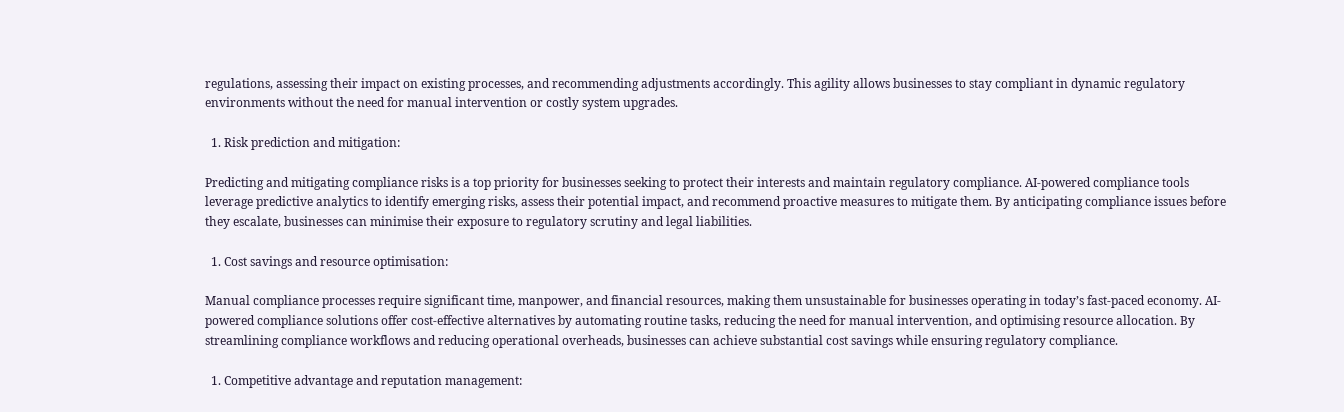regulations, assessing their impact on existing processes, and recommending adjustments accordingly. This agility allows businesses to stay compliant in dynamic regulatory environments without the need for manual intervention or costly system upgrades.

  1. Risk prediction and mitigation:

Predicting and mitigating compliance risks is a top priority for businesses seeking to protect their interests and maintain regulatory compliance. AI-powered compliance tools leverage predictive analytics to identify emerging risks, assess their potential impact, and recommend proactive measures to mitigate them. By anticipating compliance issues before they escalate, businesses can minimise their exposure to regulatory scrutiny and legal liabilities.

  1. Cost savings and resource optimisation:

Manual compliance processes require significant time, manpower, and financial resources, making them unsustainable for businesses operating in today’s fast-paced economy. AI-powered compliance solutions offer cost-effective alternatives by automating routine tasks, reducing the need for manual intervention, and optimising resource allocation. By streamlining compliance workflows and reducing operational overheads, businesses can achieve substantial cost savings while ensuring regulatory compliance.

  1. Competitive advantage and reputation management: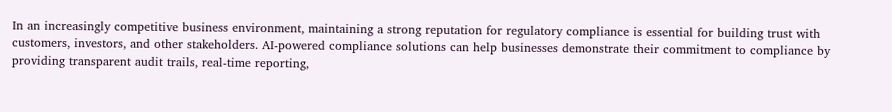In an increasingly competitive business environment, maintaining a strong reputation for regulatory compliance is essential for building trust with customers, investors, and other stakeholders. AI-powered compliance solutions can help businesses demonstrate their commitment to compliance by providing transparent audit trails, real-time reporting,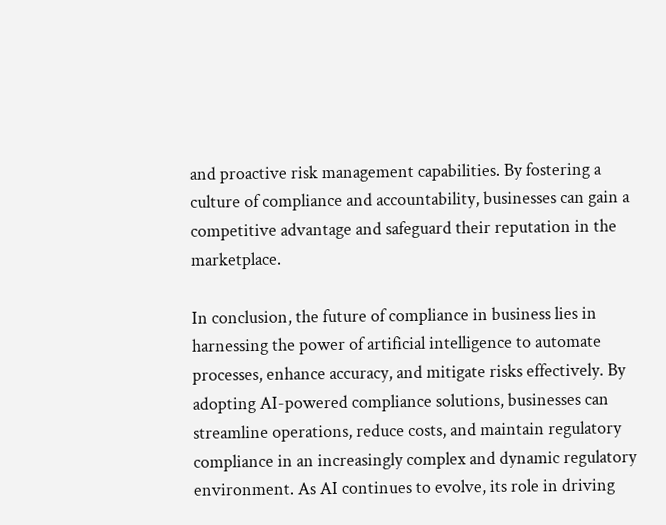and proactive risk management capabilities. By fostering a culture of compliance and accountability, businesses can gain a competitive advantage and safeguard their reputation in the marketplace.

In conclusion, the future of compliance in business lies in harnessing the power of artificial intelligence to automate processes, enhance accuracy, and mitigate risks effectively. By adopting AI-powered compliance solutions, businesses can streamline operations, reduce costs, and maintain regulatory compliance in an increasingly complex and dynamic regulatory environment. As AI continues to evolve, its role in driving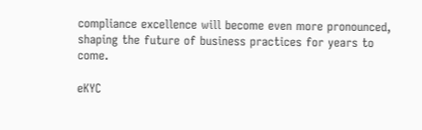compliance excellence will become even more pronounced, shaping the future of business practices for years to come.

eKYC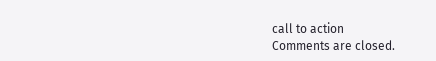call to action
Comments are closed.